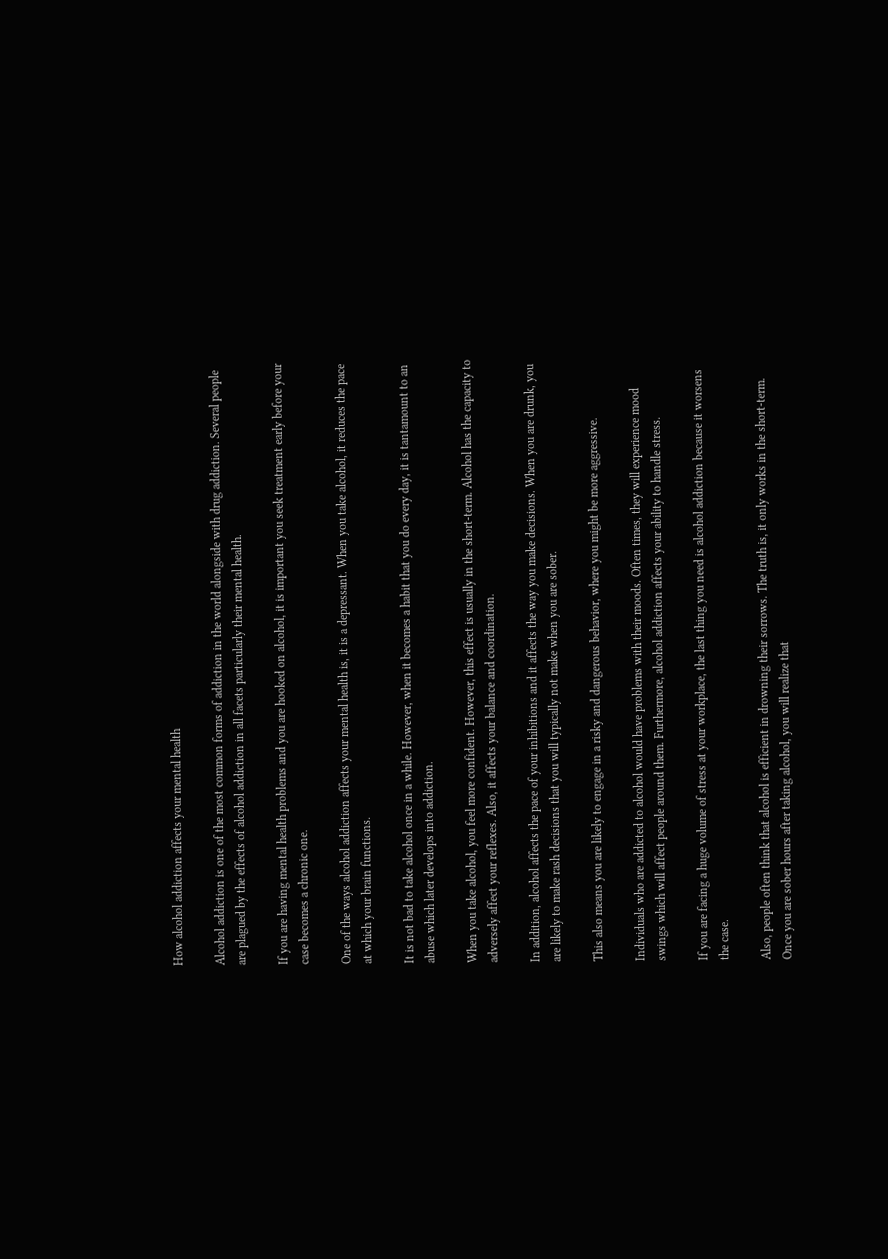How alcohol addiction affects your mental health

Alcohol addiction is one of the most common forms of addiction in the world alongside with drug addiction. Several people are plagued by the effects of alcohol addiction in all facets particularly their mental health.

If you are having mental health problems and you are hooked on alcohol, it is important you seek treatment early before your case becomes a chronic one.

One of the ways alcohol addiction affects your mental health is, it is a depressant. When you take alcohol, it reduces the pace at which your brain functions.

It is not bad to take alcohol once in a while. However, when it becomes a habit that you do every day, it is tantamount to an abuse which later develops into addiction.

When you take alcohol, you feel more confident. However, this effect is usually in the short-term. Alcohol has the capacity to adversely affect your reflexes. Also, it affects your balance and coordination.

In addition, alcohol affects the pace of your inhibitions and it affects the way you make decisions. When you are drunk, you are likely to make rash decisions that you will typically not make when you are sober.

This also means you are likely to engage in a risky and dangerous behavior, where you might be more aggressive.

Individuals who are addicted to alcohol would have problems with their moods. Often times, they will experience mood swings which will affect people around them. Furthermore, alcohol addiction affects your ability to handle stress.

If you are facing a huge volume of stress at your workplace, the last thing you need is alcohol addiction because it worsens the case.

Also, people often think that alcohol is efficient in drowning their sorrows. The truth is, it only works in the short-term. Once you are sober hours after taking alcohol, you will realize that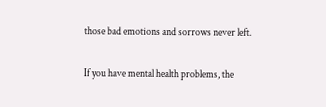those bad emotions and sorrows never left.

If you have mental health problems, the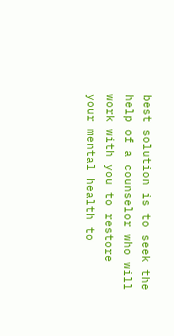best solution is to seek the help of a counselor who will work with you to restore your mental health to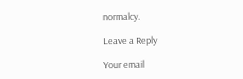normalcy.

Leave a Reply

Your email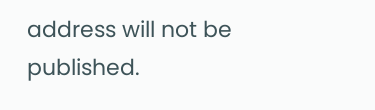address will not be published.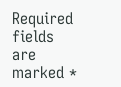Required fields are marked *